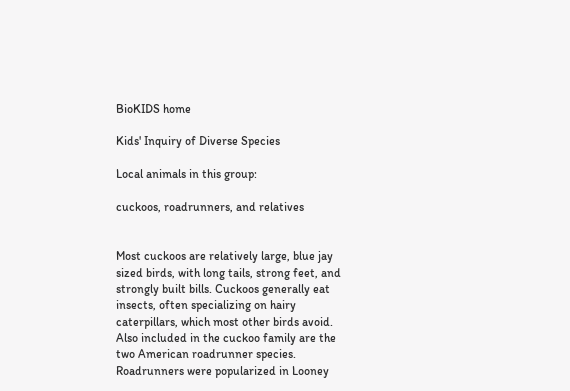BioKIDS home

Kids' Inquiry of Diverse Species

Local animals in this group:

cuckoos, roadrunners, and relatives


Most cuckoos are relatively large, blue jay sized birds, with long tails, strong feet, and strongly built bills. Cuckoos generally eat insects, often specializing on hairy caterpillars, which most other birds avoid. Also included in the cuckoo family are the two American roadrunner species. Roadrunners were popularized in Looney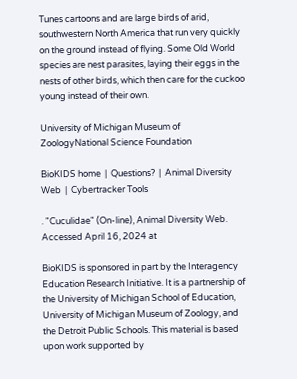Tunes cartoons and are large birds of arid, southwestern North America that run very quickly on the ground instead of flying. Some Old World species are nest parasites, laying their eggs in the nests of other birds, which then care for the cuckoo young instead of their own.

University of Michigan Museum of ZoologyNational Science Foundation

BioKIDS home  |  Questions?  |  Animal Diversity Web  |  Cybertracker Tools

. "Cuculidae" (On-line), Animal Diversity Web. Accessed April 16, 2024 at

BioKIDS is sponsored in part by the Interagency Education Research Initiative. It is a partnership of the University of Michigan School of Education, University of Michigan Museum of Zoology, and the Detroit Public Schools. This material is based upon work supported by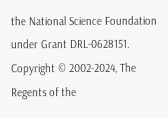the National Science Foundation under Grant DRL-0628151.
Copyright © 2002-2024, The Regents of the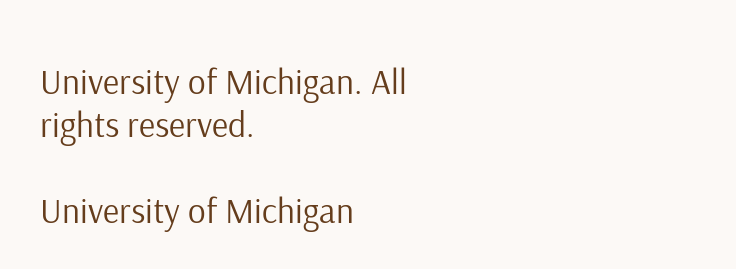University of Michigan. All rights reserved.

University of Michigan